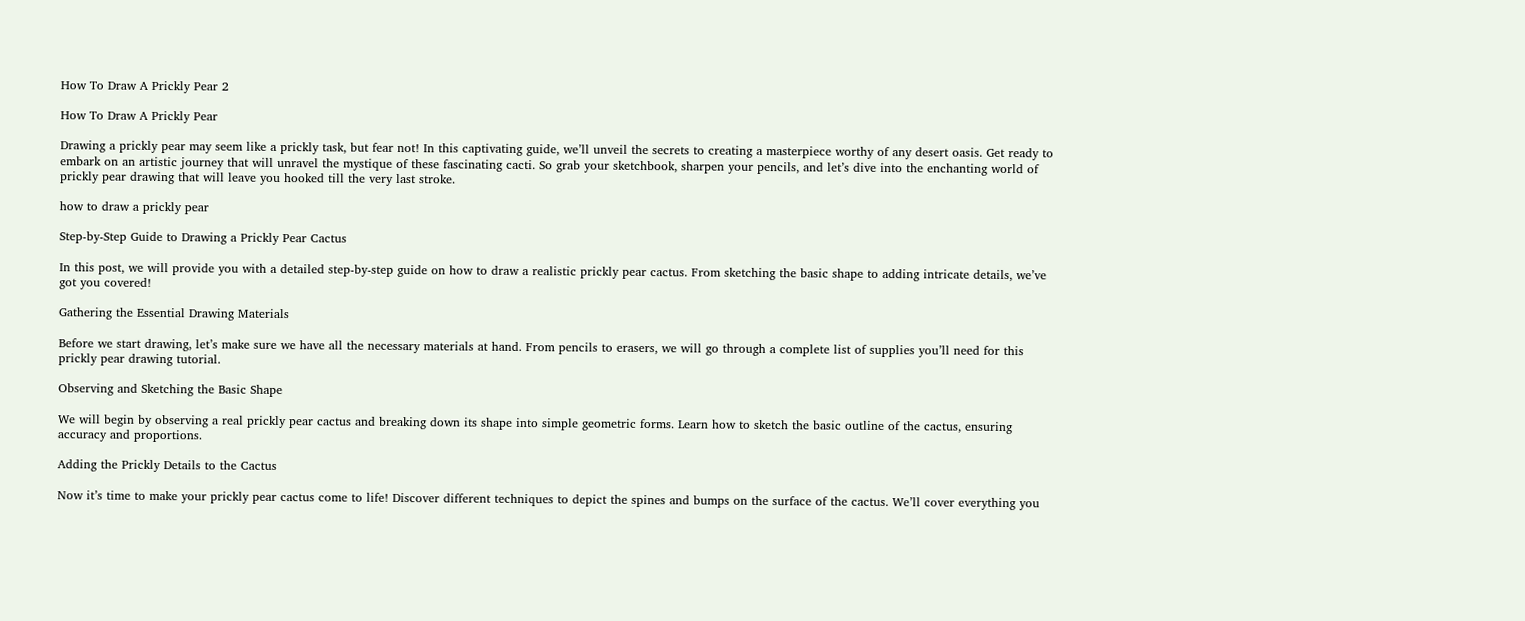How To Draw A Prickly Pear 2

How To Draw A Prickly Pear

Drawing a prickly pear may seem like a prickly task, but fear not! In this captivating guide, we’ll unveil the secrets to creating a masterpiece worthy of any desert oasis. Get ready to embark on an artistic journey that will unravel the mystique of these fascinating cacti. So grab your sketchbook, sharpen your pencils, and let’s dive into the enchanting world of prickly pear drawing that will leave you hooked till the very last stroke.

how to draw a prickly pear

Step-by-Step Guide to Drawing a Prickly Pear Cactus

In this post, we will provide you with a detailed step-by-step guide on how to draw a realistic prickly pear cactus. From sketching the basic shape to adding intricate details, we’ve got you covered!

Gathering the Essential Drawing Materials

Before we start drawing, let’s make sure we have all the necessary materials at hand. From pencils to erasers, we will go through a complete list of supplies you’ll need for this prickly pear drawing tutorial.

Observing and Sketching the Basic Shape

We will begin by observing a real prickly pear cactus and breaking down its shape into simple geometric forms. Learn how to sketch the basic outline of the cactus, ensuring accuracy and proportions.

Adding the Prickly Details to the Cactus

Now it’s time to make your prickly pear cactus come to life! Discover different techniques to depict the spines and bumps on the surface of the cactus. We’ll cover everything you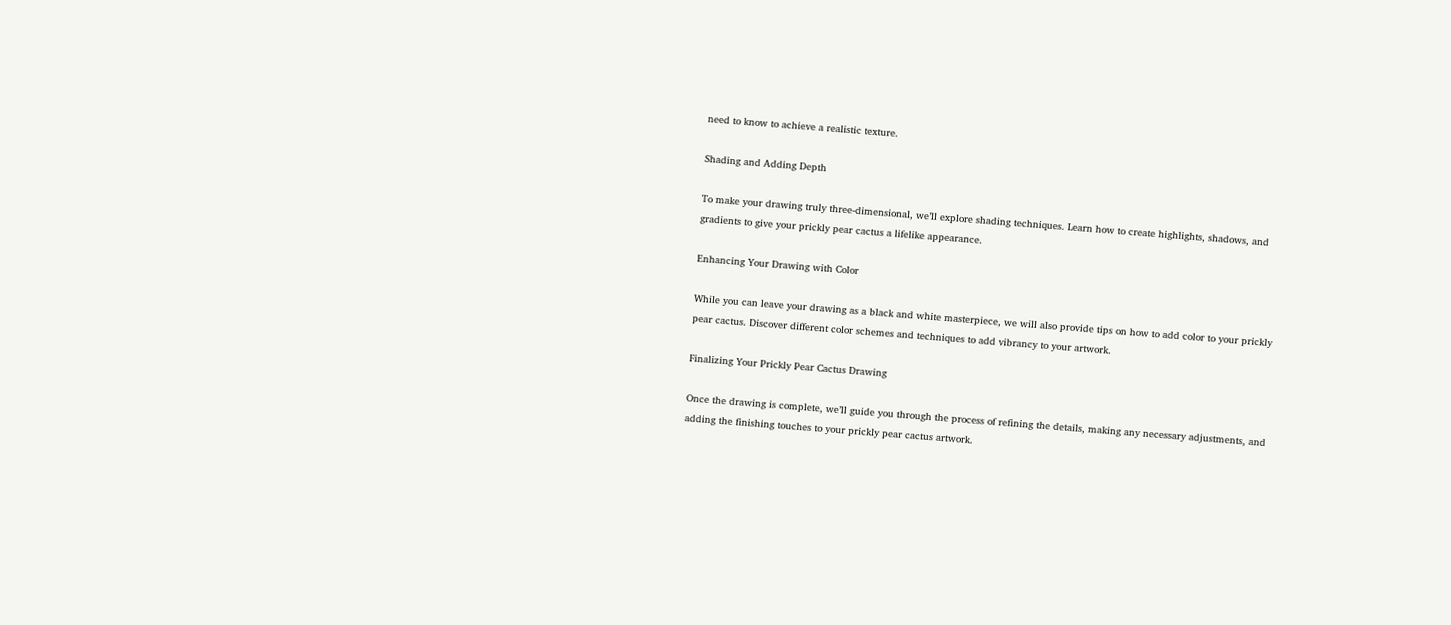need to know to achieve a realistic texture.

Shading and Adding Depth

To make your drawing truly three-dimensional, we’ll explore shading techniques. Learn how to create highlights, shadows, and gradients to give your prickly pear cactus a lifelike appearance.

Enhancing Your Drawing with Color

While you can leave your drawing as a black and white masterpiece, we will also provide tips on how to add color to your prickly pear cactus. Discover different color schemes and techniques to add vibrancy to your artwork.

Finalizing Your Prickly Pear Cactus Drawing

Once the drawing is complete, we’ll guide you through the process of refining the details, making any necessary adjustments, and adding the finishing touches to your prickly pear cactus artwork.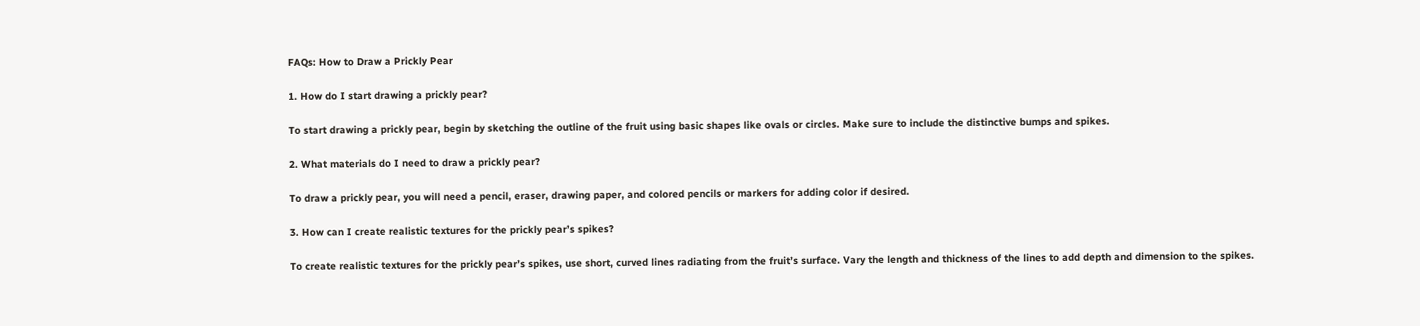FAQs: How to Draw a Prickly Pear

1. How do I start drawing a prickly pear?

To start drawing a prickly pear, begin by sketching the outline of the fruit using basic shapes like ovals or circles. Make sure to include the distinctive bumps and spikes.

2. What materials do I need to draw a prickly pear?

To draw a prickly pear, you will need a pencil, eraser, drawing paper, and colored pencils or markers for adding color if desired.

3. How can I create realistic textures for the prickly pear’s spikes?

To create realistic textures for the prickly pear’s spikes, use short, curved lines radiating from the fruit’s surface. Vary the length and thickness of the lines to add depth and dimension to the spikes.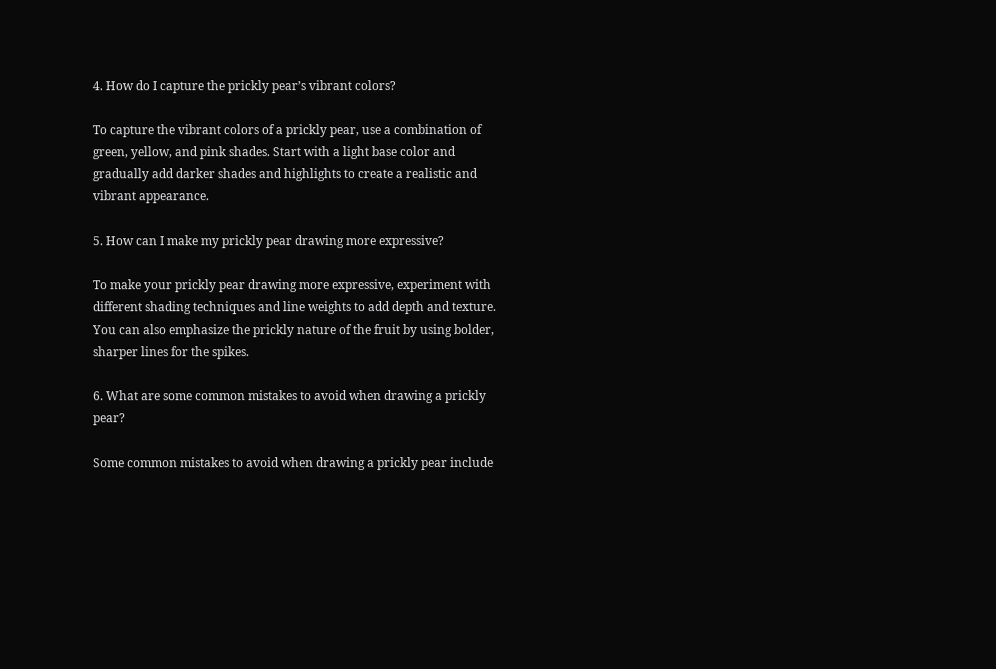4. How do I capture the prickly pear’s vibrant colors?

To capture the vibrant colors of a prickly pear, use a combination of green, yellow, and pink shades. Start with a light base color and gradually add darker shades and highlights to create a realistic and vibrant appearance.

5. How can I make my prickly pear drawing more expressive?

To make your prickly pear drawing more expressive, experiment with different shading techniques and line weights to add depth and texture. You can also emphasize the prickly nature of the fruit by using bolder, sharper lines for the spikes.

6. What are some common mistakes to avoid when drawing a prickly pear?

Some common mistakes to avoid when drawing a prickly pear include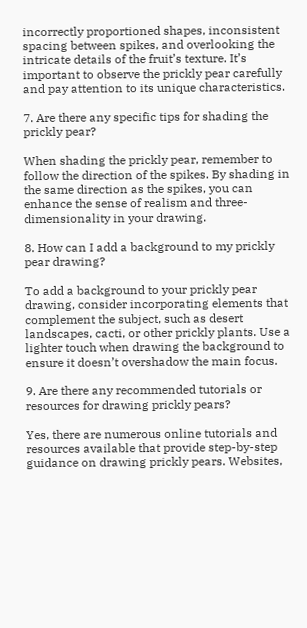incorrectly proportioned shapes, inconsistent spacing between spikes, and overlooking the intricate details of the fruit’s texture. It’s important to observe the prickly pear carefully and pay attention to its unique characteristics.

7. Are there any specific tips for shading the prickly pear?

When shading the prickly pear, remember to follow the direction of the spikes. By shading in the same direction as the spikes, you can enhance the sense of realism and three-dimensionality in your drawing.

8. How can I add a background to my prickly pear drawing?

To add a background to your prickly pear drawing, consider incorporating elements that complement the subject, such as desert landscapes, cacti, or other prickly plants. Use a lighter touch when drawing the background to ensure it doesn’t overshadow the main focus.

9. Are there any recommended tutorials or resources for drawing prickly pears?

Yes, there are numerous online tutorials and resources available that provide step-by-step guidance on drawing prickly pears. Websites,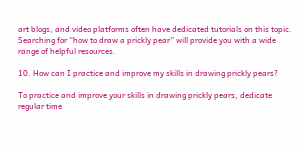art blogs, and video platforms often have dedicated tutorials on this topic. Searching for “how to draw a prickly pear” will provide you with a wide range of helpful resources.

10. How can I practice and improve my skills in drawing prickly pears?

To practice and improve your skills in drawing prickly pears, dedicate regular time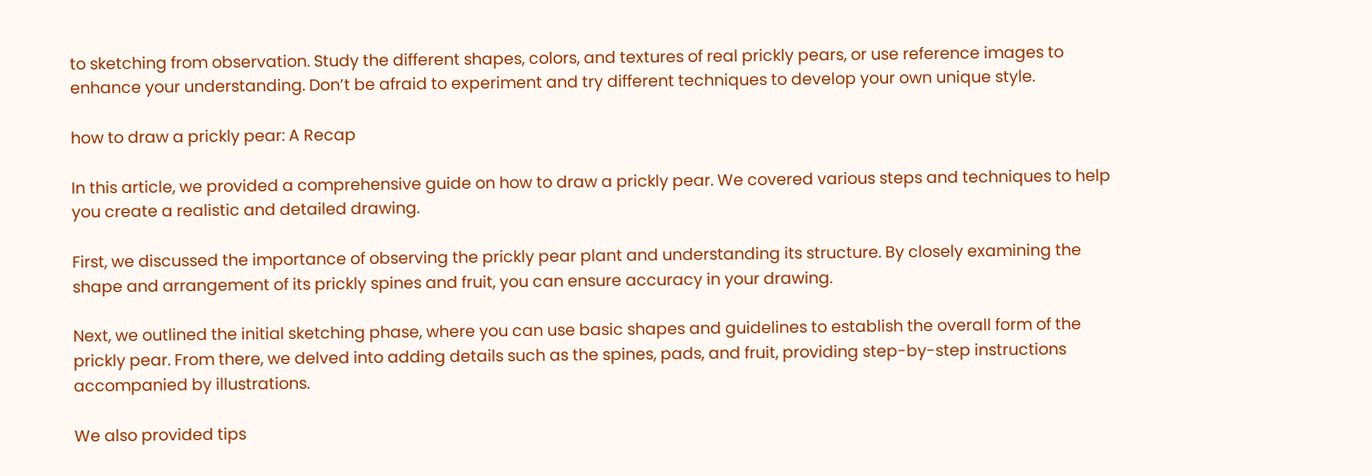to sketching from observation. Study the different shapes, colors, and textures of real prickly pears, or use reference images to enhance your understanding. Don’t be afraid to experiment and try different techniques to develop your own unique style.

how to draw a prickly pear: A Recap

In this article, we provided a comprehensive guide on how to draw a prickly pear. We covered various steps and techniques to help you create a realistic and detailed drawing.

First, we discussed the importance of observing the prickly pear plant and understanding its structure. By closely examining the shape and arrangement of its prickly spines and fruit, you can ensure accuracy in your drawing.

Next, we outlined the initial sketching phase, where you can use basic shapes and guidelines to establish the overall form of the prickly pear. From there, we delved into adding details such as the spines, pads, and fruit, providing step-by-step instructions accompanied by illustrations.

We also provided tips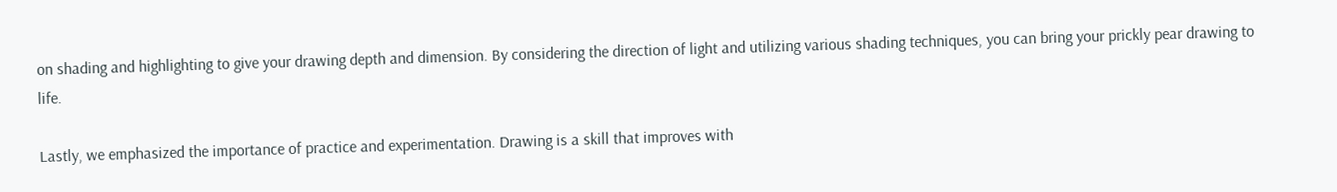on shading and highlighting to give your drawing depth and dimension. By considering the direction of light and utilizing various shading techniques, you can bring your prickly pear drawing to life.

Lastly, we emphasized the importance of practice and experimentation. Drawing is a skill that improves with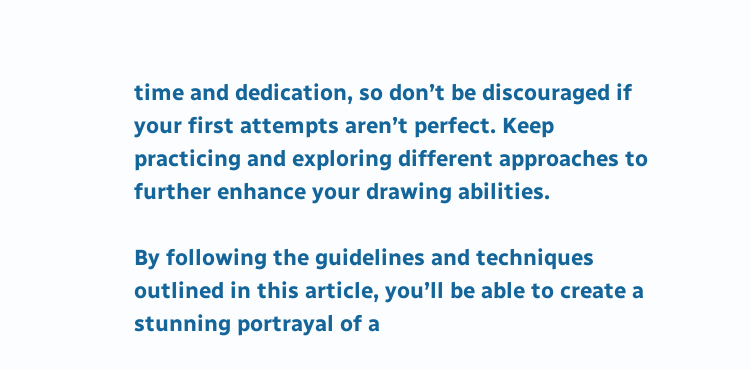time and dedication, so don’t be discouraged if your first attempts aren’t perfect. Keep practicing and exploring different approaches to further enhance your drawing abilities.

By following the guidelines and techniques outlined in this article, you’ll be able to create a stunning portrayal of a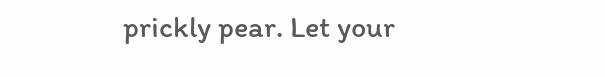prickly pear. Let your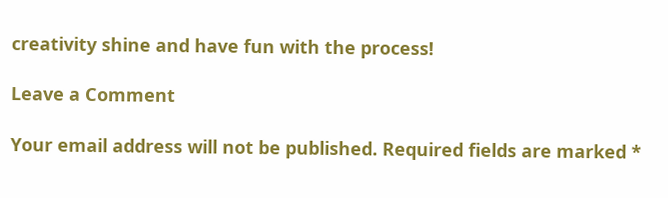creativity shine and have fun with the process!

Leave a Comment

Your email address will not be published. Required fields are marked *